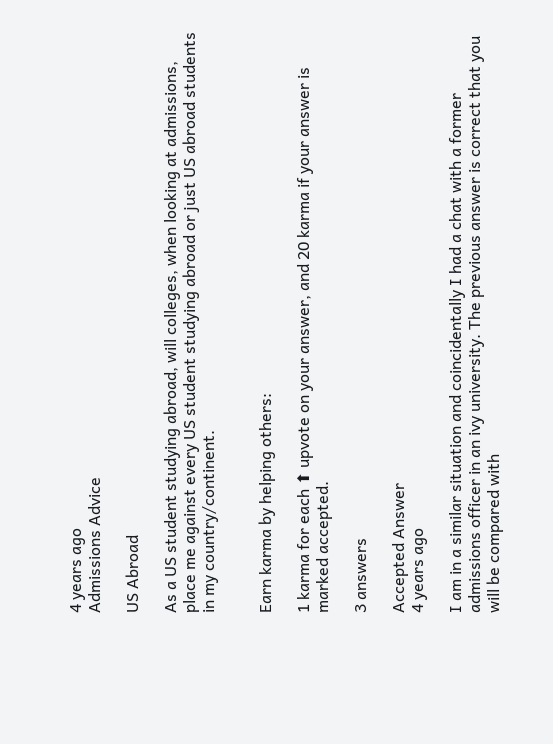4 years ago
Admissions Advice

US Abroad

As a US student studying abroad, will colleges, when looking at admissions, place me against every US student studying abroad or just US abroad students in my country/continent.


Earn karma by helping others:

1 karma for each ⬆ upvote on your answer, and 20 karma if your answer is marked accepted.

3 answers

Accepted Answer
4 years ago

I am in a similar situation and coincidentally I had a chat with a former admissions officer in an ivy university. The previous answer is correct that you will be compared with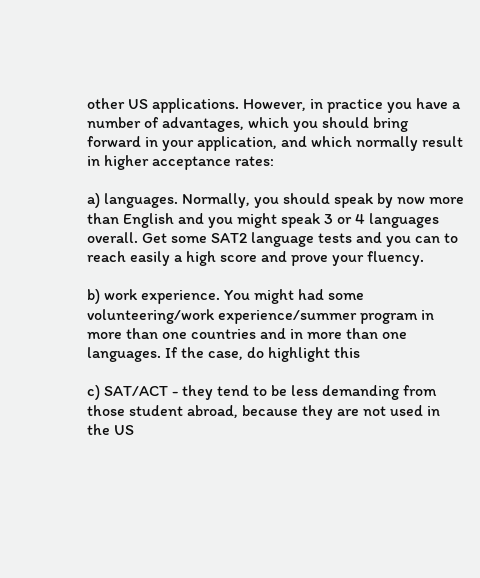other US applications. However, in practice you have a number of advantages, which you should bring forward in your application, and which normally result in higher acceptance rates:

a) languages. Normally, you should speak by now more than English and you might speak 3 or 4 languages overall. Get some SAT2 language tests and you can to reach easily a high score and prove your fluency.

b) work experience. You might had some volunteering/work experience/summer program in more than one countries and in more than one languages. If the case, do highlight this

c) SAT/ACT - they tend to be less demanding from those student abroad, because they are not used in the US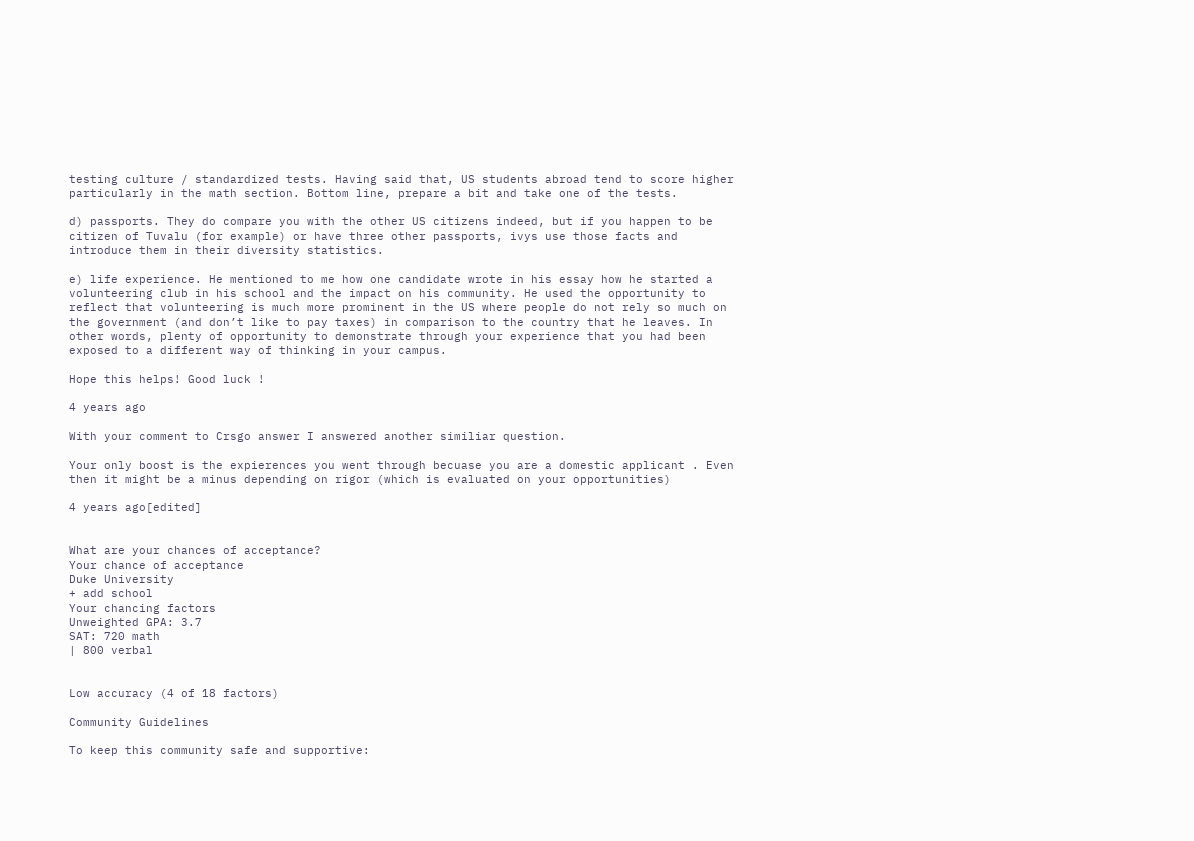testing culture / standardized tests. Having said that, US students abroad tend to score higher particularly in the math section. Bottom line, prepare a bit and take one of the tests.

d) passports. They do compare you with the other US citizens indeed, but if you happen to be citizen of Tuvalu (for example) or have three other passports, ivys use those facts and introduce them in their diversity statistics.

e) life experience. He mentioned to me how one candidate wrote in his essay how he started a volunteering club in his school and the impact on his community. He used the opportunity to reflect that volunteering is much more prominent in the US where people do not rely so much on the government (and don’t like to pay taxes) in comparison to the country that he leaves. In other words, plenty of opportunity to demonstrate through your experience that you had been exposed to a different way of thinking in your campus.

Hope this helps! Good luck !

4 years ago

With your comment to Crsgo answer I answered another similiar question.

Your only boost is the expierences you went through becuase you are a domestic applicant . Even then it might be a minus depending on rigor (which is evaluated on your opportunities)

4 years ago[edited]


What are your chances of acceptance?
Your chance of acceptance
Duke University
+ add school
Your chancing factors
Unweighted GPA: 3.7
SAT: 720 math
| 800 verbal


Low accuracy (4 of 18 factors)

Community Guidelines

To keep this community safe and supportive: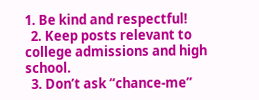1. Be kind and respectful!
  2. Keep posts relevant to college admissions and high school.
  3. Don’t ask “chance-me”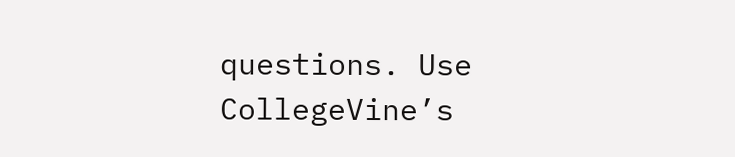questions. Use CollegeVine’s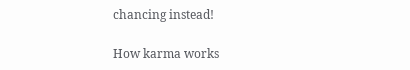chancing instead!

How karma works